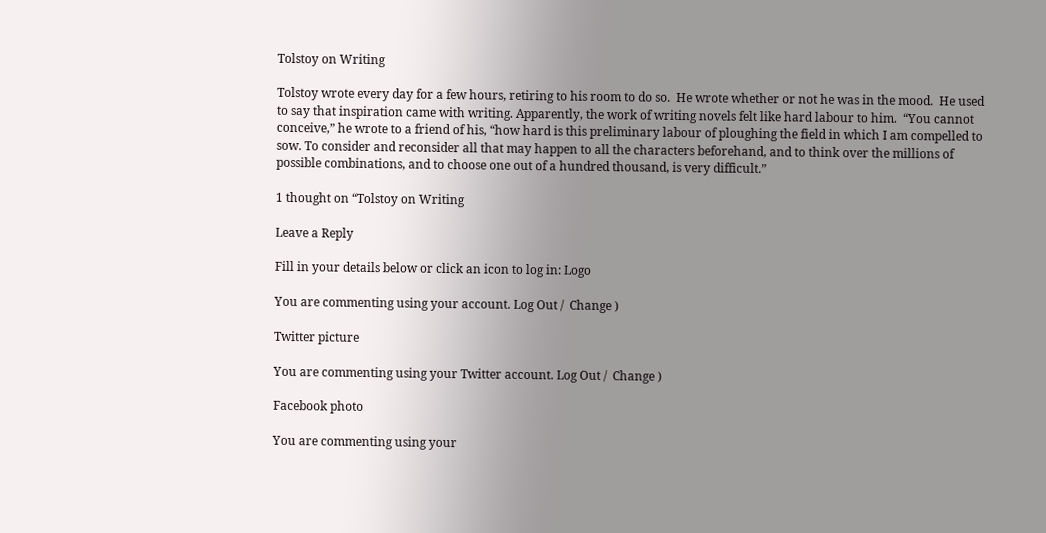Tolstoy on Writing

Tolstoy wrote every day for a few hours, retiring to his room to do so.  He wrote whether or not he was in the mood.  He used to say that inspiration came with writing. Apparently, the work of writing novels felt like hard labour to him.  “You cannot conceive,” he wrote to a friend of his, “how hard is this preliminary labour of ploughing the field in which I am compelled to sow. To consider and reconsider all that may happen to all the characters beforehand, and to think over the millions of possible combinations, and to choose one out of a hundred thousand, is very difficult.”

1 thought on “Tolstoy on Writing

Leave a Reply

Fill in your details below or click an icon to log in: Logo

You are commenting using your account. Log Out /  Change )

Twitter picture

You are commenting using your Twitter account. Log Out /  Change )

Facebook photo

You are commenting using your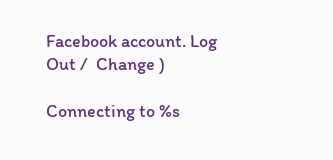Facebook account. Log Out /  Change )

Connecting to %s